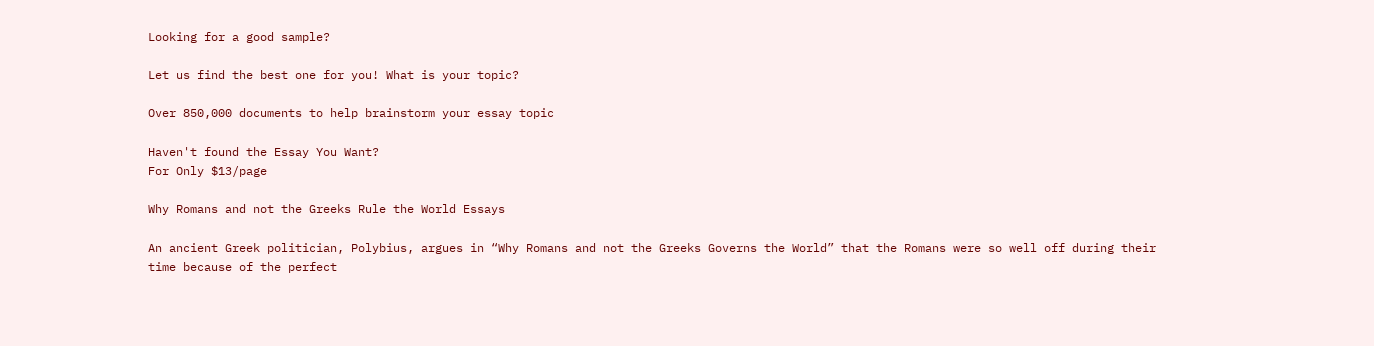Looking for a good sample?

Let us find the best one for you! What is your topic?

Over 850,000 documents to help brainstorm your essay topic

Haven't found the Essay You Want?
For Only $13/page

Why Romans and not the Greeks Rule the World Essays

An ancient Greek politician, Polybius, argues in “Why Romans and not the Greeks Governs the World” that the Romans were so well off during their time because of the perfect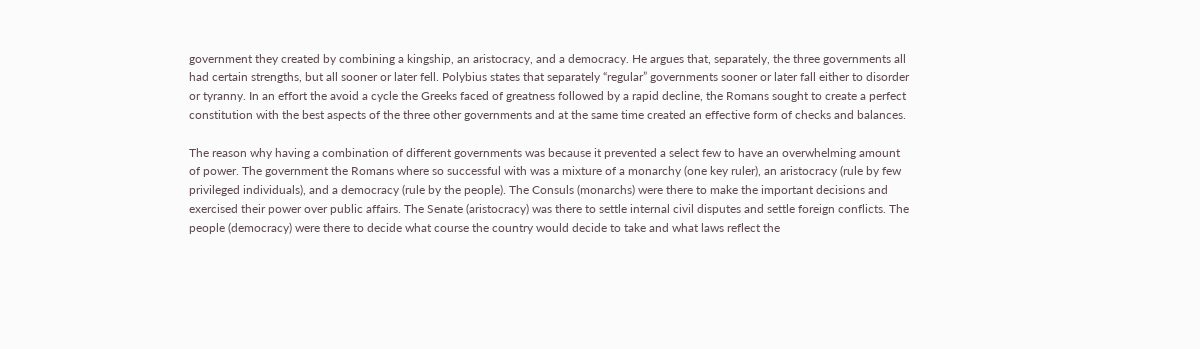government they created by combining a kingship, an aristocracy, and a democracy. He argues that, separately, the three governments all had certain strengths, but all sooner or later fell. Polybius states that separately “regular” governments sooner or later fall either to disorder or tyranny. In an effort the avoid a cycle the Greeks faced of greatness followed by a rapid decline, the Romans sought to create a perfect constitution with the best aspects of the three other governments and at the same time created an effective form of checks and balances.

The reason why having a combination of different governments was because it prevented a select few to have an overwhelming amount of power. The government the Romans where so successful with was a mixture of a monarchy (one key ruler), an aristocracy (rule by few privileged individuals), and a democracy (rule by the people). The Consuls (monarchs) were there to make the important decisions and exercised their power over public affairs. The Senate (aristocracy) was there to settle internal civil disputes and settle foreign conflicts. The people (democracy) were there to decide what course the country would decide to take and what laws reflect the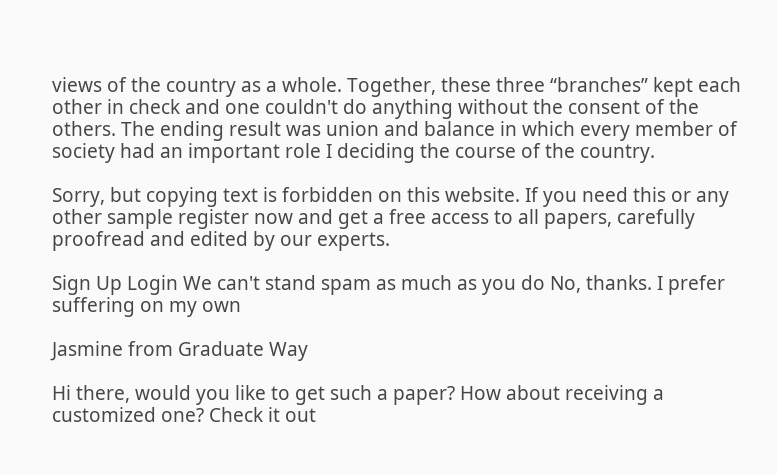views of the country as a whole. Together, these three “branches” kept each other in check and one couldn't do anything without the consent of the others. The ending result was union and balance in which every member of society had an important role I deciding the course of the country.

Sorry, but copying text is forbidden on this website. If you need this or any other sample register now and get a free access to all papers, carefully proofread and edited by our experts.

Sign Up Login We can't stand spam as much as you do No, thanks. I prefer suffering on my own

Jasmine from Graduate Way

Hi there, would you like to get such a paper? How about receiving a customized one? Check it out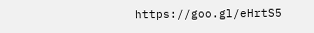https://goo.gl/eHrtS5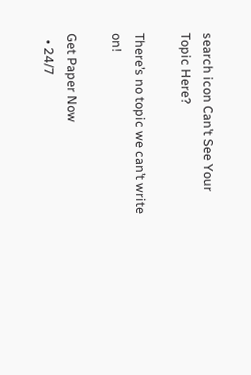search icon Can’t See Your Topic Here?

There’s no topic we can’t write on!

Get Paper Now
  • 24/7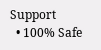Support
  • 100% Safe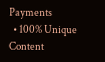Payments
  • 100% Unique Content